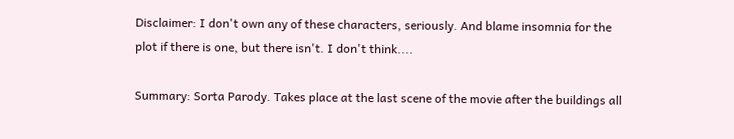Disclaimer: I don't own any of these characters, seriously. And blame insomnia for the plot if there is one, but there isn't. I don't think....

Summary: Sorta Parody. Takes place at the last scene of the movie after the buildings all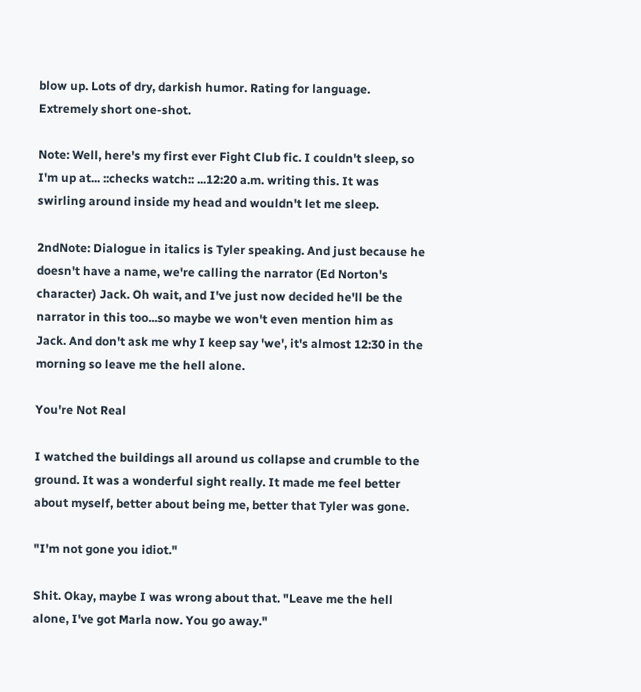blow up. Lots of dry, darkish humor. Rating for language. Extremely short one-shot.

Note: Well, here's my first ever Fight Club fic. I couldn't sleep, so I'm up at... ::checks watch:: ...12:20 a.m. writing this. It was swirling around inside my head and wouldn't let me sleep.

2ndNote: Dialogue in italics is Tyler speaking. And just because he doesn't have a name, we're calling the narrator (Ed Norton's character) Jack. Oh wait, and I've just now decided he'll be the narrator in this too...so maybe we won't even mention him as Jack. And don't ask me why I keep say 'we', it's almost 12:30 in the morning so leave me the hell alone.

You're Not Real

I watched the buildings all around us collapse and crumble to the ground. It was a wonderful sight really. It made me feel better about myself, better about being me, better that Tyler was gone.

"I'm not gone you idiot."

Shit. Okay, maybe I was wrong about that. "Leave me the hell alone, I've got Marla now. You go away."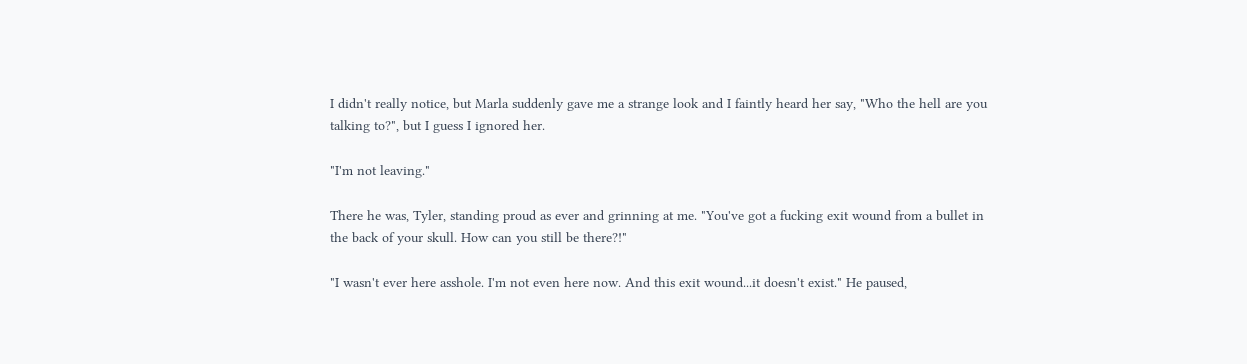I didn't really notice, but Marla suddenly gave me a strange look and I faintly heard her say, "Who the hell are you talking to?", but I guess I ignored her.

"I'm not leaving."

There he was, Tyler, standing proud as ever and grinning at me. "You've got a fucking exit wound from a bullet in the back of your skull. How can you still be there?!"

"I wasn't ever here asshole. I'm not even here now. And this exit wound...it doesn't exist." He paused,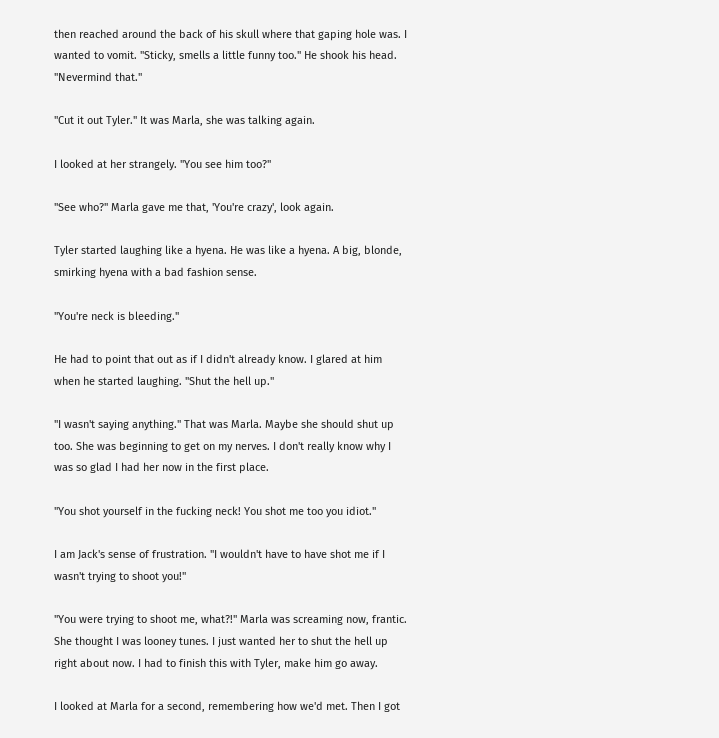then reached around the back of his skull where that gaping hole was. I wanted to vomit. "Sticky, smells a little funny too." He shook his head. "Nevermind that."

"Cut it out Tyler." It was Marla, she was talking again.

I looked at her strangely. "You see him too?"

"See who?" Marla gave me that, 'You're crazy', look again.

Tyler started laughing like a hyena. He was like a hyena. A big, blonde, smirking hyena with a bad fashion sense.

"You're neck is bleeding."

He had to point that out as if I didn't already know. I glared at him when he started laughing. "Shut the hell up."

"I wasn't saying anything." That was Marla. Maybe she should shut up too. She was beginning to get on my nerves. I don't really know why I was so glad I had her now in the first place.

"You shot yourself in the fucking neck! You shot me too you idiot."

I am Jack's sense of frustration. "I wouldn't have to have shot me if I wasn't trying to shoot you!"

"You were trying to shoot me, what?!" Marla was screaming now, frantic. She thought I was looney tunes. I just wanted her to shut the hell up right about now. I had to finish this with Tyler, make him go away.

I looked at Marla for a second, remembering how we'd met. Then I got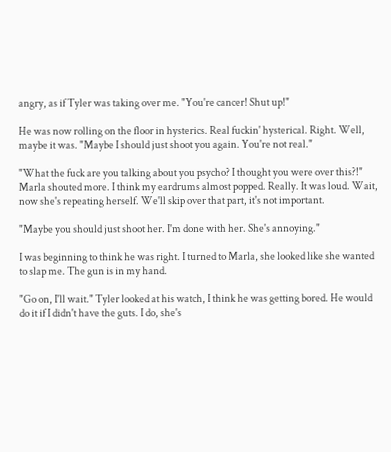angry, as if Tyler was taking over me. "You're cancer! Shut up!"

He was now rolling on the floor in hysterics. Real fuckin' hysterical. Right. Well, maybe it was. "Maybe I should just shoot you again. You're not real."

"What the fuck are you talking about you psycho? I thought you were over this?!" Marla shouted more. I think my eardrums almost popped. Really. It was loud. Wait, now she's repeating herself. We'll skip over that part, it's not important.

"Maybe you should just shoot her. I'm done with her. She's annoying."

I was beginning to think he was right. I turned to Marla, she looked like she wanted to slap me. The gun is in my hand.

"Go on, I'll wait." Tyler looked at his watch, I think he was getting bored. He would do it if I didn't have the guts. I do, she's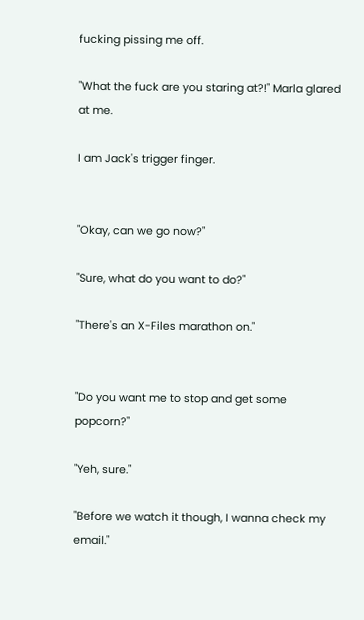fucking pissing me off.

"What the fuck are you staring at?!" Marla glared at me.

I am Jack's trigger finger.


"Okay, can we go now?"

"Sure, what do you want to do?"

"There's an X-Files marathon on."


"Do you want me to stop and get some popcorn?"

"Yeh, sure."

"Before we watch it though, I wanna check my email."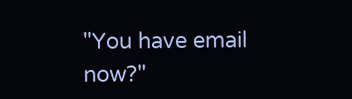"You have email now?"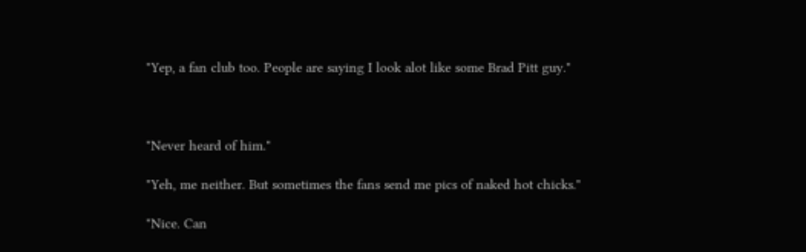"Yep, a fan club too. People are saying I look alot like some Brad Pitt guy."



"Never heard of him."

"Yeh, me neither. But sometimes the fans send me pics of naked hot chicks."

"Nice. Can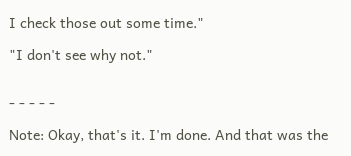I check those out some time."

"I don't see why not."


- - - - -

Note: Okay, that's it. I'm done. And that was the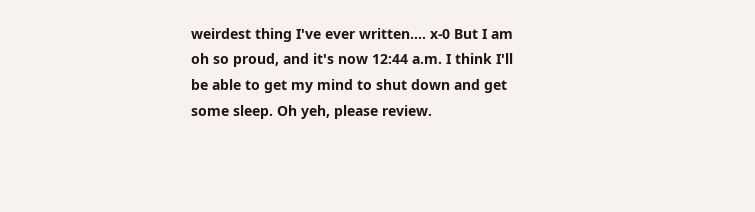weirdest thing I've ever written.... x-0 But I am oh so proud, and it's now 12:44 a.m. I think I'll be able to get my mind to shut down and get some sleep. Oh yeh, please review.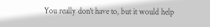You really don't have to, but it would help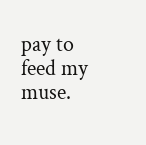pay to feed my muse.